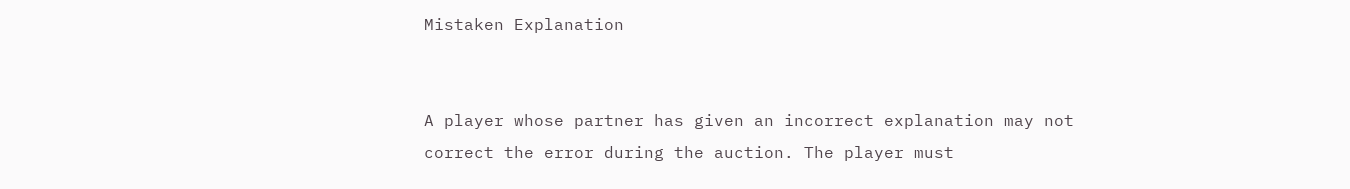Mistaken Explanation


A player whose partner has given an incorrect explanation may not correct the error during the auction. The player must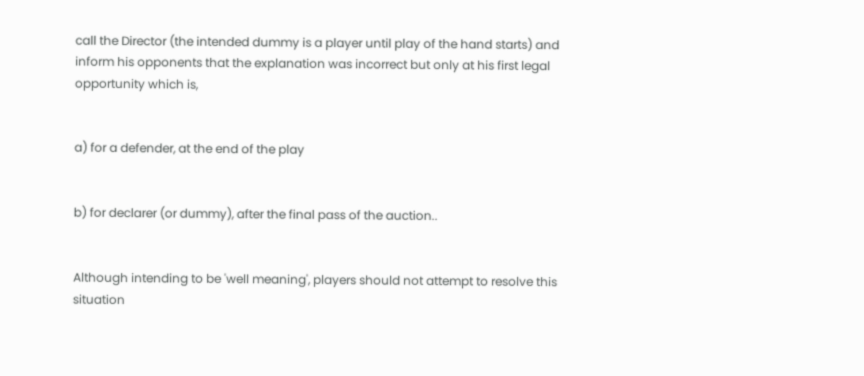call the Director (the intended dummy is a player until play of the hand starts) and inform his opponents that the explanation was incorrect but only at his first legal opportunity which is,


a) for a defender, at the end of the play


b) for declarer (or dummy), after the final pass of the auction..


Although intending to be 'well meaning', players should not attempt to resolve this situation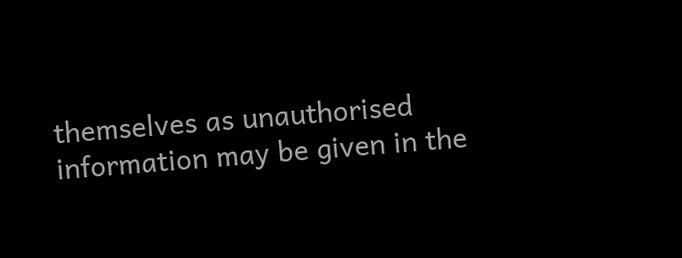themselves as unauthorised information may be given in the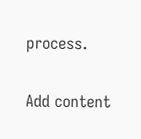process.


Add content